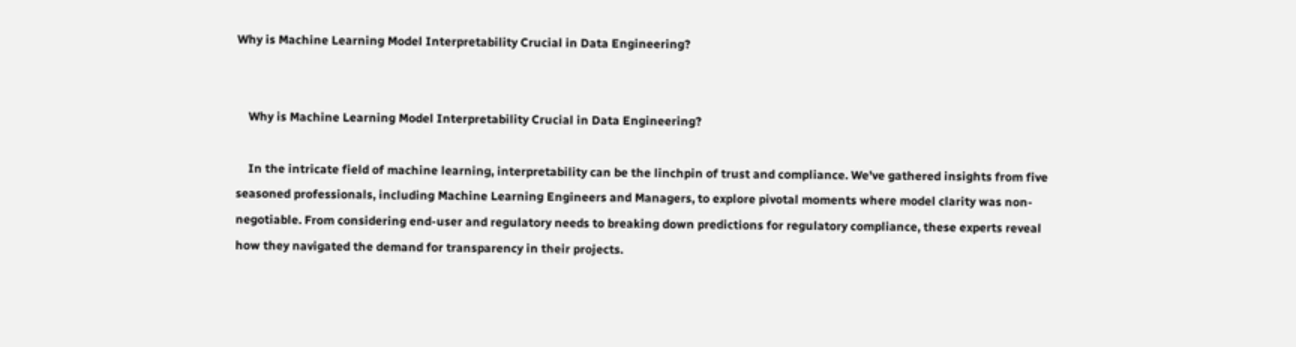Why is Machine Learning Model Interpretability Crucial in Data Engineering?


    Why is Machine Learning Model Interpretability Crucial in Data Engineering?

    In the intricate field of machine learning, interpretability can be the linchpin of trust and compliance. We've gathered insights from five seasoned professionals, including Machine Learning Engineers and Managers, to explore pivotal moments where model clarity was non-negotiable. From considering end-user and regulatory needs to breaking down predictions for regulatory compliance, these experts reveal how they navigated the demand for transparency in their projects.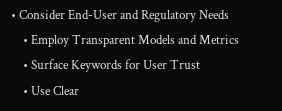• Consider End-User and Regulatory Needs
    • Employ Transparent Models and Metrics
    • Surface Keywords for User Trust
    • Use Clear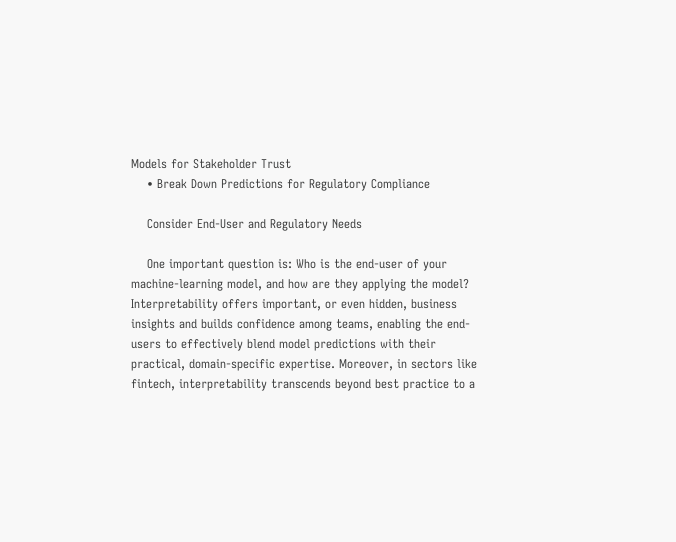Models for Stakeholder Trust
    • Break Down Predictions for Regulatory Compliance

    Consider End-User and Regulatory Needs

    One important question is: Who is the end-user of your machine-learning model, and how are they applying the model? Interpretability offers important, or even hidden, business insights and builds confidence among teams, enabling the end-users to effectively blend model predictions with their practical, domain-specific expertise. Moreover, in sectors like fintech, interpretability transcends beyond best practice to a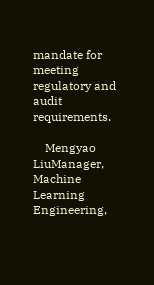mandate for meeting regulatory and audit requirements.

    Mengyao LiuManager, Machine Learning Engineering,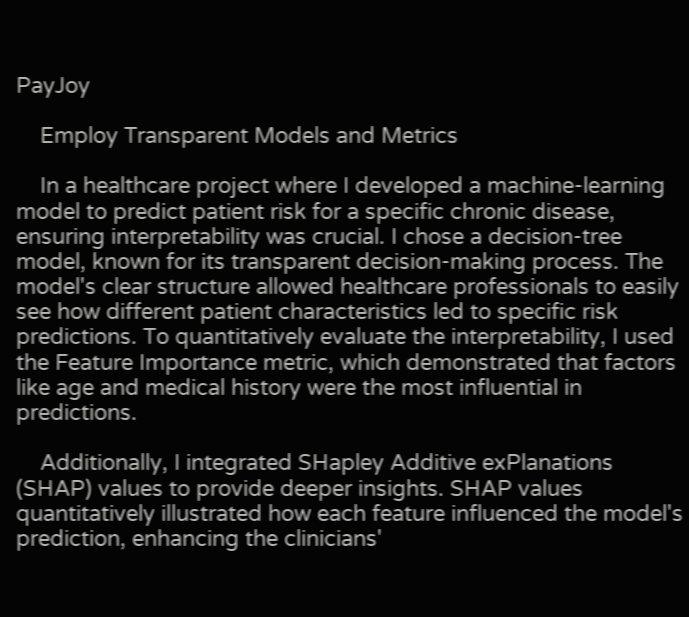PayJoy

    Employ Transparent Models and Metrics

    In a healthcare project where I developed a machine-learning model to predict patient risk for a specific chronic disease, ensuring interpretability was crucial. I chose a decision-tree model, known for its transparent decision-making process. The model's clear structure allowed healthcare professionals to easily see how different patient characteristics led to specific risk predictions. To quantitatively evaluate the interpretability, I used the Feature Importance metric, which demonstrated that factors like age and medical history were the most influential in predictions.

    Additionally, I integrated SHapley Additive exPlanations (SHAP) values to provide deeper insights. SHAP values quantitatively illustrated how each feature influenced the model's prediction, enhancing the clinicians'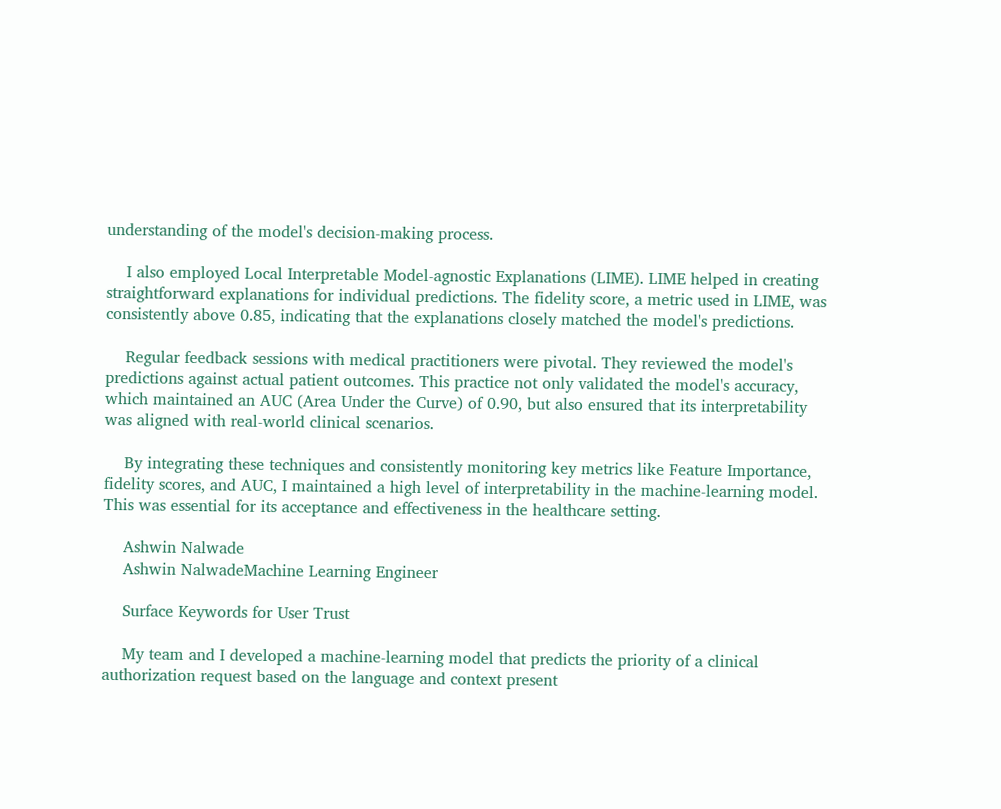understanding of the model's decision-making process.

    I also employed Local Interpretable Model-agnostic Explanations (LIME). LIME helped in creating straightforward explanations for individual predictions. The fidelity score, a metric used in LIME, was consistently above 0.85, indicating that the explanations closely matched the model's predictions.

    Regular feedback sessions with medical practitioners were pivotal. They reviewed the model's predictions against actual patient outcomes. This practice not only validated the model's accuracy, which maintained an AUC (Area Under the Curve) of 0.90, but also ensured that its interpretability was aligned with real-world clinical scenarios.

    By integrating these techniques and consistently monitoring key metrics like Feature Importance, fidelity scores, and AUC, I maintained a high level of interpretability in the machine-learning model. This was essential for its acceptance and effectiveness in the healthcare setting.

    Ashwin Nalwade
    Ashwin NalwadeMachine Learning Engineer

    Surface Keywords for User Trust

    My team and I developed a machine-learning model that predicts the priority of a clinical authorization request based on the language and context present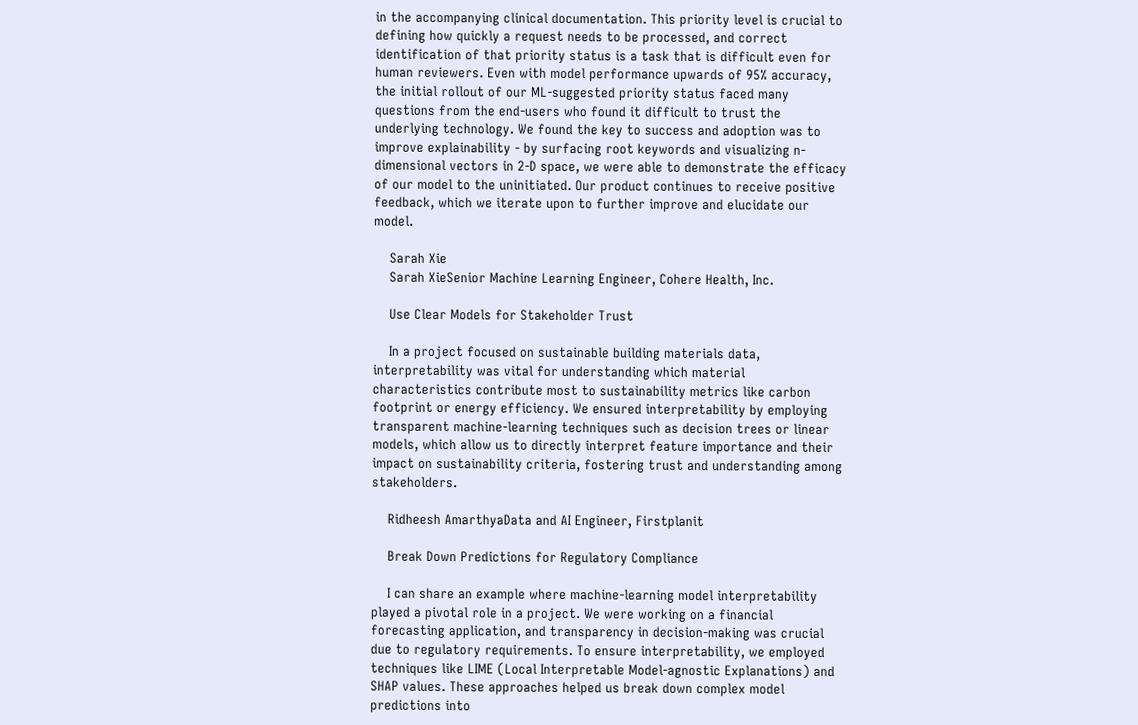in the accompanying clinical documentation. This priority level is crucial to defining how quickly a request needs to be processed, and correct identification of that priority status is a task that is difficult even for human reviewers. Even with model performance upwards of 95% accuracy, the initial rollout of our ML-suggested priority status faced many questions from the end-users who found it difficult to trust the underlying technology. We found the key to success and adoption was to improve explainability - by surfacing root keywords and visualizing n-dimensional vectors in 2-D space, we were able to demonstrate the efficacy of our model to the uninitiated. Our product continues to receive positive feedback, which we iterate upon to further improve and elucidate our model.

    Sarah Xie
    Sarah XieSenior Machine Learning Engineer, Cohere Health, Inc.

    Use Clear Models for Stakeholder Trust

    In a project focused on sustainable building materials data, interpretability was vital for understanding which material characteristics contribute most to sustainability metrics like carbon footprint or energy efficiency. We ensured interpretability by employing transparent machine-learning techniques such as decision trees or linear models, which allow us to directly interpret feature importance and their impact on sustainability criteria, fostering trust and understanding among stakeholders.

    Ridheesh AmarthyaData and AI Engineer, Firstplanit

    Break Down Predictions for Regulatory Compliance

    I can share an example where machine-learning model interpretability played a pivotal role in a project. We were working on a financial forecasting application, and transparency in decision-making was crucial due to regulatory requirements. To ensure interpretability, we employed techniques like LIME (Local Interpretable Model-agnostic Explanations) and SHAP values. These approaches helped us break down complex model predictions into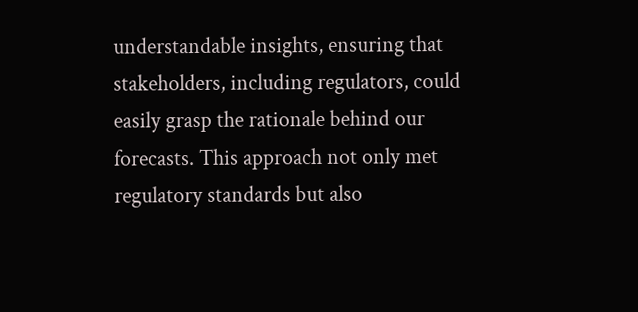understandable insights, ensuring that stakeholders, including regulators, could easily grasp the rationale behind our forecasts. This approach not only met regulatory standards but also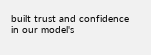built trust and confidence in our model's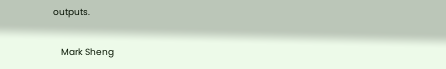outputs.

    Mark Sheng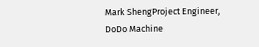Mark ShengProject Engineer, DoDo Machine